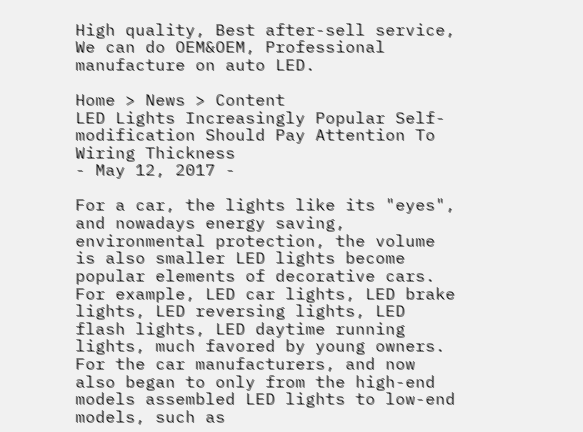High quality, Best after-sell service, We can do OEM&OEM, Professional manufacture on auto LED.

Home > News > Content
LED Lights Increasingly Popular Self-modification Should Pay Attention To Wiring Thickness
- May 12, 2017 -

For a car, the lights like its "eyes", and nowadays energy saving, environmental protection, the volume is also smaller LED lights become popular elements of decorative cars. For example, LED car lights, LED brake lights, LED reversing lights, LED flash lights, LED daytime running lights, much favored by young owners. For the car manufacturers, and now also began to only from the high-end models assembled LED lights to low-end models, such as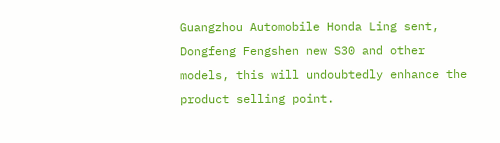Guangzhou Automobile Honda Ling sent, Dongfeng Fengshen new S30 and other models, this will undoubtedly enhance the product selling point.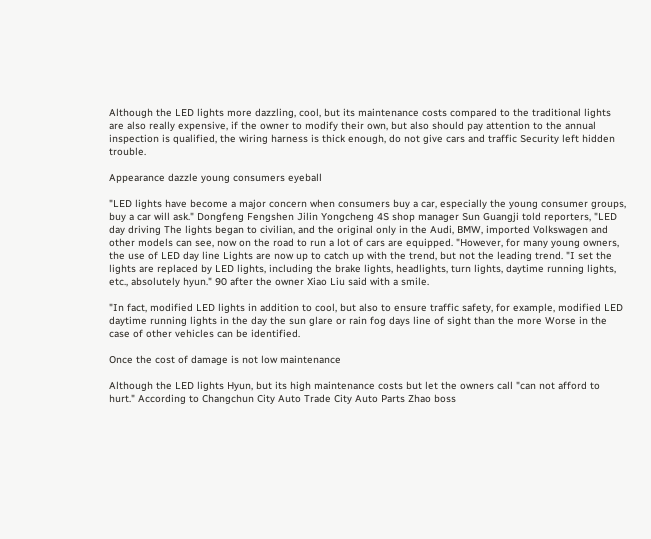Although the LED lights more dazzling, cool, but its maintenance costs compared to the traditional lights are also really expensive, if the owner to modify their own, but also should pay attention to the annual inspection is qualified, the wiring harness is thick enough, do not give cars and traffic Security left hidden trouble.

Appearance dazzle young consumers eyeball

"LED lights have become a major concern when consumers buy a car, especially the young consumer groups, buy a car will ask." Dongfeng Fengshen Jilin Yongcheng 4S shop manager Sun Guangji told reporters, "LED day driving The lights began to civilian, and the original only in the Audi, BMW, imported Volkswagen and other models can see, now on the road to run a lot of cars are equipped. "However, for many young owners, the use of LED day line Lights are now up to catch up with the trend, but not the leading trend. "I set the lights are replaced by LED lights, including the brake lights, headlights, turn lights, daytime running lights, etc., absolutely hyun." 90 after the owner Xiao Liu said with a smile.

"In fact, modified LED lights in addition to cool, but also to ensure traffic safety, for example, modified LED daytime running lights in the day the sun glare or rain fog days line of sight than the more Worse in the case of other vehicles can be identified.

Once the cost of damage is not low maintenance

Although the LED lights Hyun, but its high maintenance costs but let the owners call "can not afford to hurt." According to Changchun City Auto Trade City Auto Parts Zhao boss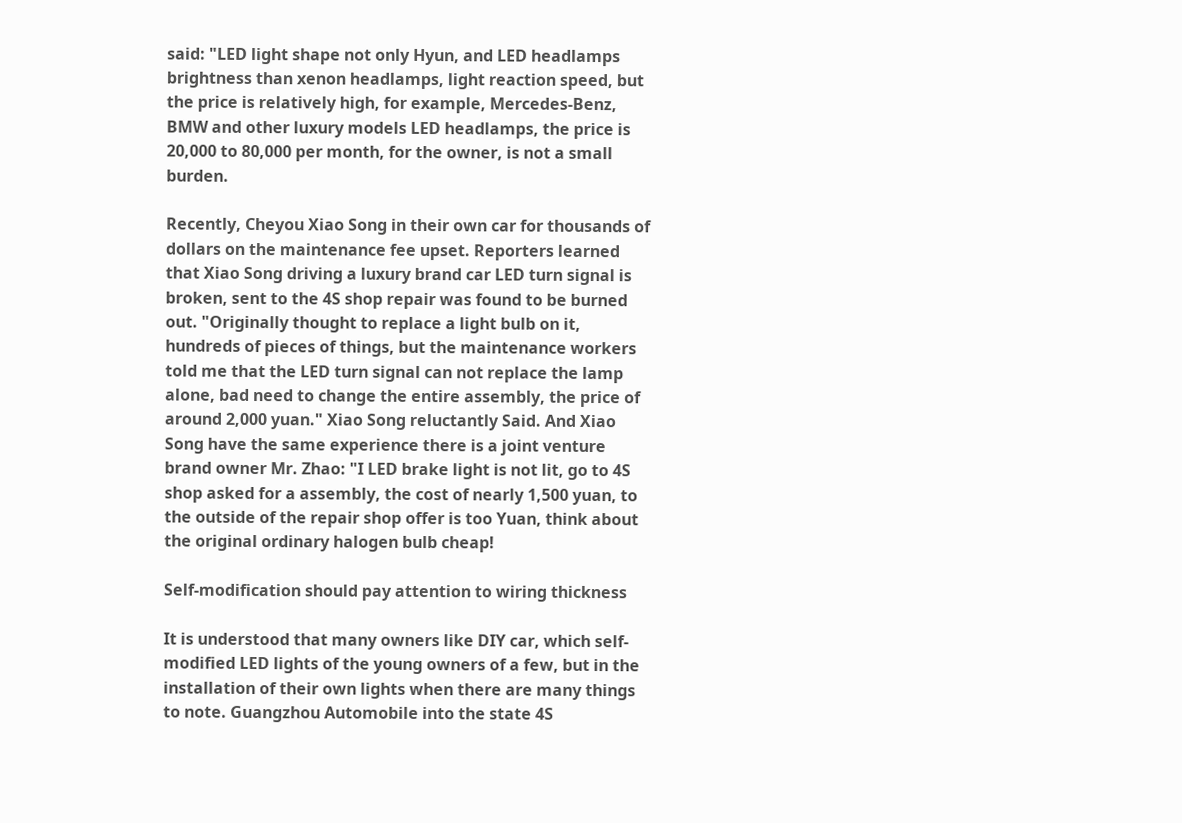said: "LED light shape not only Hyun, and LED headlamps brightness than xenon headlamps, light reaction speed, but the price is relatively high, for example, Mercedes-Benz, BMW and other luxury models LED headlamps, the price is 20,000 to 80,000 per month, for the owner, is not a small burden.

Recently, Cheyou Xiao Song in their own car for thousands of dollars on the maintenance fee upset. Reporters learned that Xiao Song driving a luxury brand car LED turn signal is broken, sent to the 4S shop repair was found to be burned out. "Originally thought to replace a light bulb on it, hundreds of pieces of things, but the maintenance workers told me that the LED turn signal can not replace the lamp alone, bad need to change the entire assembly, the price of around 2,000 yuan." Xiao Song reluctantly Said. And Xiao Song have the same experience there is a joint venture brand owner Mr. Zhao: "I LED brake light is not lit, go to 4S shop asked for a assembly, the cost of nearly 1,500 yuan, to the outside of the repair shop offer is too Yuan, think about the original ordinary halogen bulb cheap!

Self-modification should pay attention to wiring thickness

It is understood that many owners like DIY car, which self-modified LED lights of the young owners of a few, but in the installation of their own lights when there are many things to note. Guangzhou Automobile into the state 4S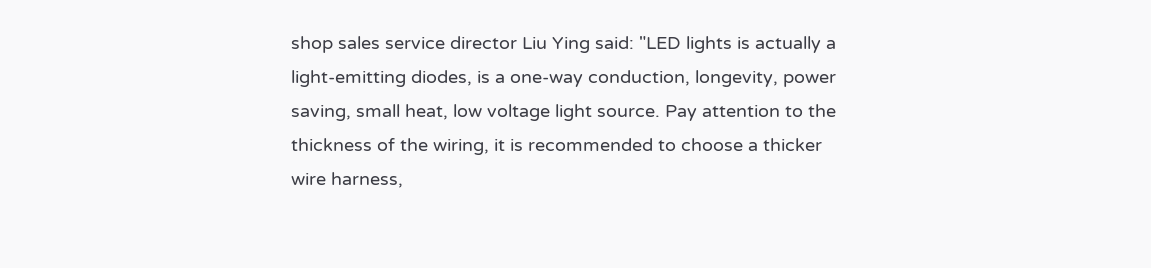shop sales service director Liu Ying said: "LED lights is actually a light-emitting diodes, is a one-way conduction, longevity, power saving, small heat, low voltage light source. Pay attention to the thickness of the wiring, it is recommended to choose a thicker wire harness,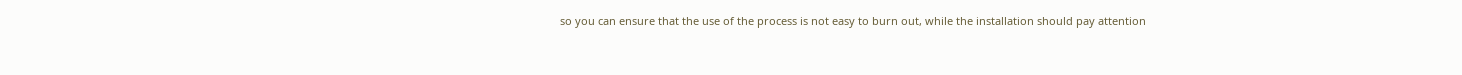so you can ensure that the use of the process is not easy to burn out, while the installation should pay attention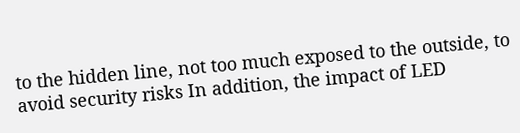to the hidden line, not too much exposed to the outside, to avoid security risks In addition, the impact of LED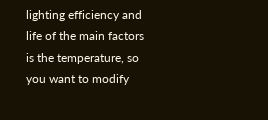lighting efficiency and life of the main factors is the temperature, so you want to modify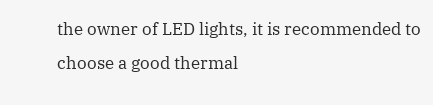the owner of LED lights, it is recommended to choose a good thermal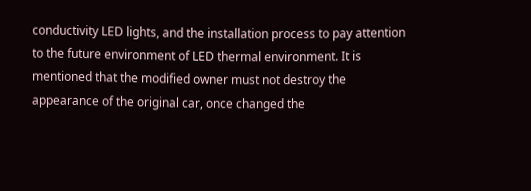conductivity LED lights, and the installation process to pay attention to the future environment of LED thermal environment. It is mentioned that the modified owner must not destroy the appearance of the original car, once changed the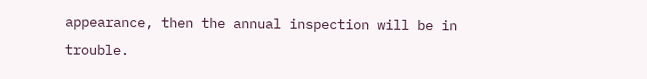appearance, then the annual inspection will be in trouble.